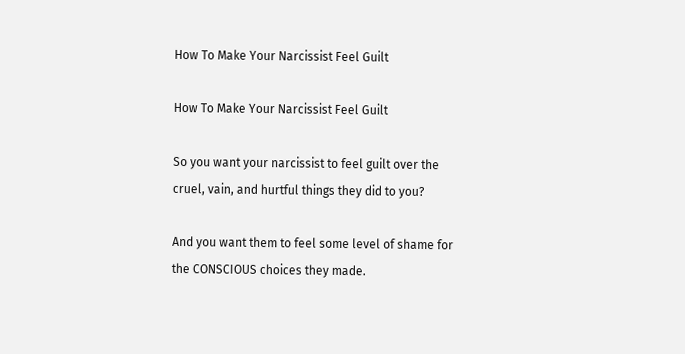How To Make Your Narcissist Feel Guilt

How To Make Your Narcissist Feel Guilt

So you want your narcissist to feel guilt over the cruel, vain, and hurtful things they did to you?

And you want them to feel some level of shame for the CONSCIOUS choices they made.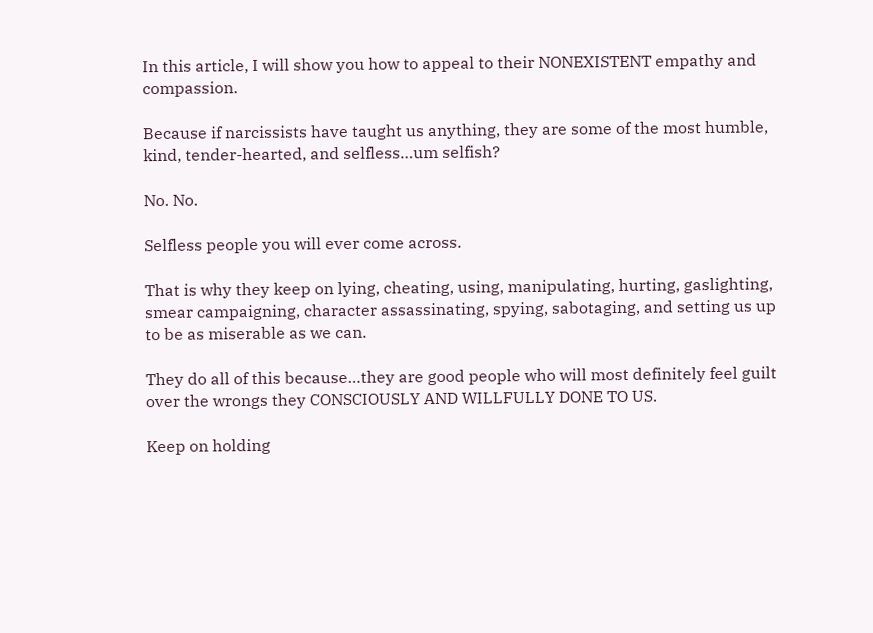In this article, I will show you how to appeal to their NONEXISTENT empathy and compassion.

Because if narcissists have taught us anything, they are some of the most humble, kind, tender-hearted, and selfless…um selfish?

No. No.

Selfless people you will ever come across.

That is why they keep on lying, cheating, using, manipulating, hurting, gaslighting, smear campaigning, character assassinating, spying, sabotaging, and setting us up to be as miserable as we can.

They do all of this because…they are good people who will most definitely feel guilt over the wrongs they CONSCIOUSLY AND WILLFULLY DONE TO US.

Keep on holding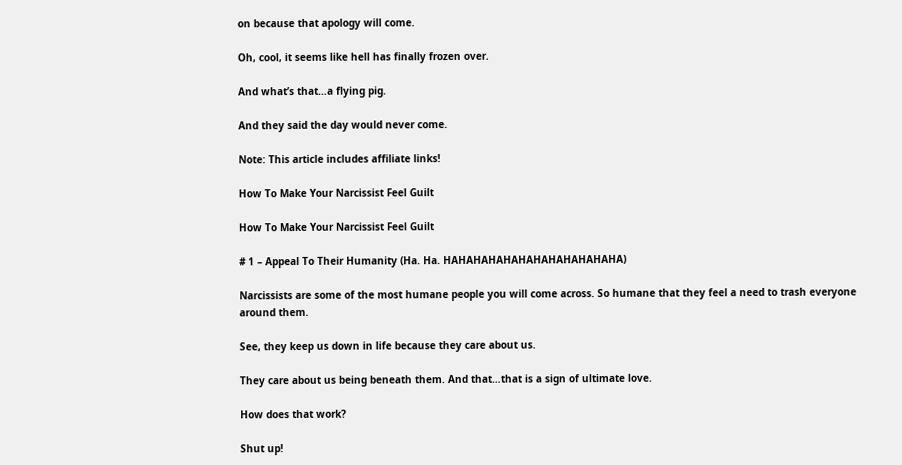on because that apology will come.

Oh, cool, it seems like hell has finally frozen over.

And what’s that…a flying pig.

And they said the day would never come.

Note: This article includes affiliate links!

How To Make Your Narcissist Feel Guilt

How To Make Your Narcissist Feel Guilt

# 1 – Appeal To Their Humanity (Ha. Ha. HAHAHAHAHAHAHAHAHAHAHAHA)

Narcissists are some of the most humane people you will come across. So humane that they feel a need to trash everyone around them.

See, they keep us down in life because they care about us.

They care about us being beneath them. And that…that is a sign of ultimate love.

How does that work?

Shut up!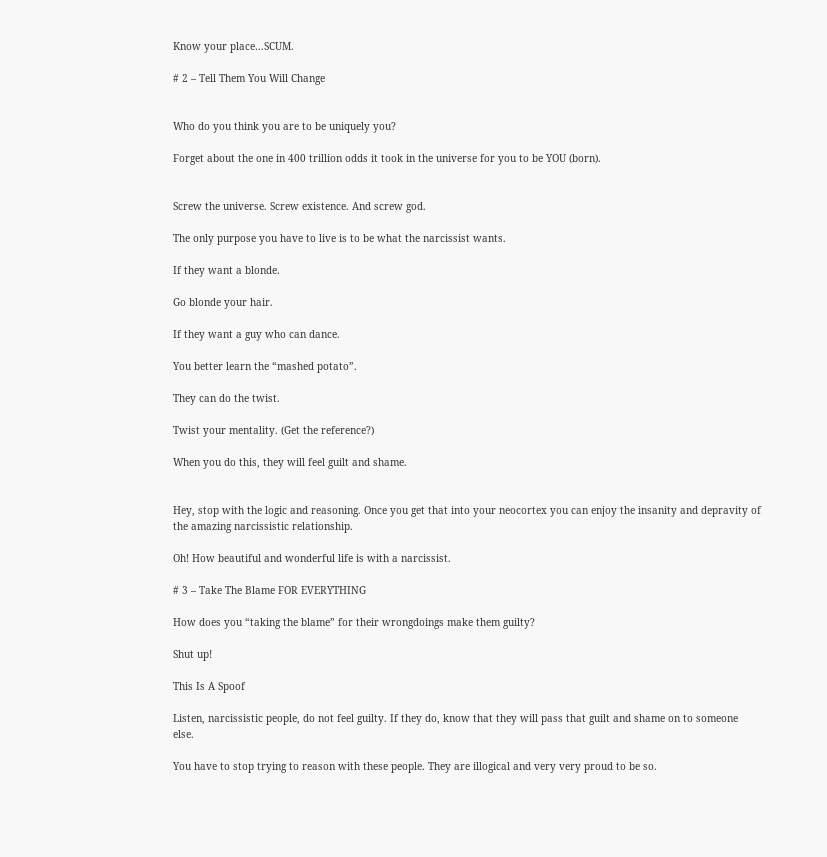Know your place…SCUM.

# 2 – Tell Them You Will Change


Who do you think you are to be uniquely you?

Forget about the one in 400 trillion odds it took in the universe for you to be YOU (born).


Screw the universe. Screw existence. And screw god.

The only purpose you have to live is to be what the narcissist wants.

If they want a blonde.

Go blonde your hair.

If they want a guy who can dance.

You better learn the “mashed potato”.

They can do the twist.

Twist your mentality. (Get the reference?)

When you do this, they will feel guilt and shame.


Hey, stop with the logic and reasoning. Once you get that into your neocortex you can enjoy the insanity and depravity of the amazing narcissistic relationship.

Oh! How beautiful and wonderful life is with a narcissist.

# 3 – Take The Blame FOR EVERYTHING

How does you “taking the blame” for their wrongdoings make them guilty?

Shut up!

This Is A Spoof

Listen, narcissistic people, do not feel guilty. If they do, know that they will pass that guilt and shame on to someone else.

You have to stop trying to reason with these people. They are illogical and very very proud to be so.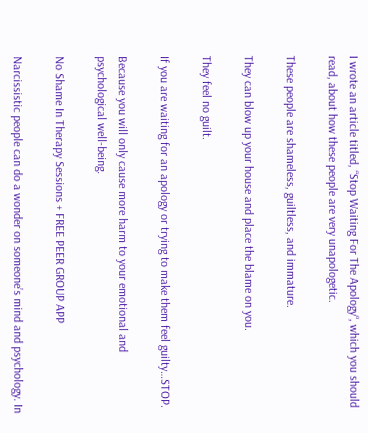I wrote an article titled, “Stop Waiting For The Apology“, which you should read, about how these people are very unapologetic.

These people are shameless, guiltless, and immature.

They can blow up your house and place the blame on you.

They feel no guilt.

If you are waiting for an apology or trying to make them feel guilty…STOP.

Because you will only cause more harm to your emotional and psychological well-being.

No Shame In Therapy Sessions + FREE PEER GROUP APP

Narcissistic people can do a wonder on someone’s mind and psychology. In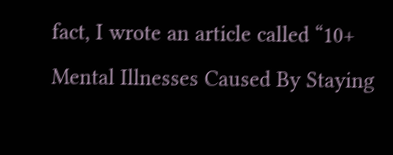fact, I wrote an article called “10+ Mental Illnesses Caused By Staying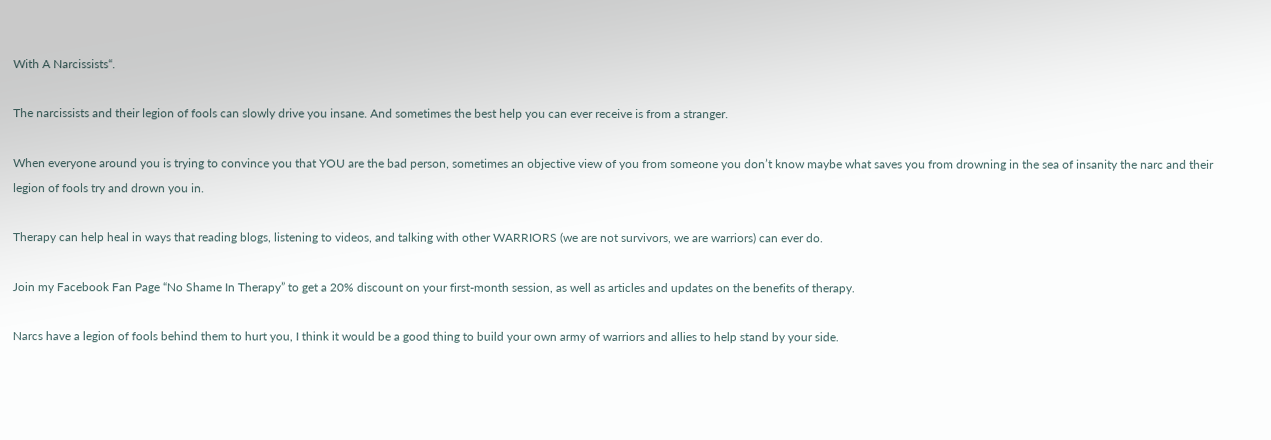With A Narcissists“.

The narcissists and their legion of fools can slowly drive you insane. And sometimes the best help you can ever receive is from a stranger.

When everyone around you is trying to convince you that YOU are the bad person, sometimes an objective view of you from someone you don’t know maybe what saves you from drowning in the sea of insanity the narc and their legion of fools try and drown you in.

Therapy can help heal in ways that reading blogs, listening to videos, and talking with other WARRIORS (we are not survivors, we are warriors) can ever do.

Join my Facebook Fan Page “No Shame In Therapy” to get a 20% discount on your first-month session, as well as articles and updates on the benefits of therapy.

Narcs have a legion of fools behind them to hurt you, I think it would be a good thing to build your own army of warriors and allies to help stand by your side.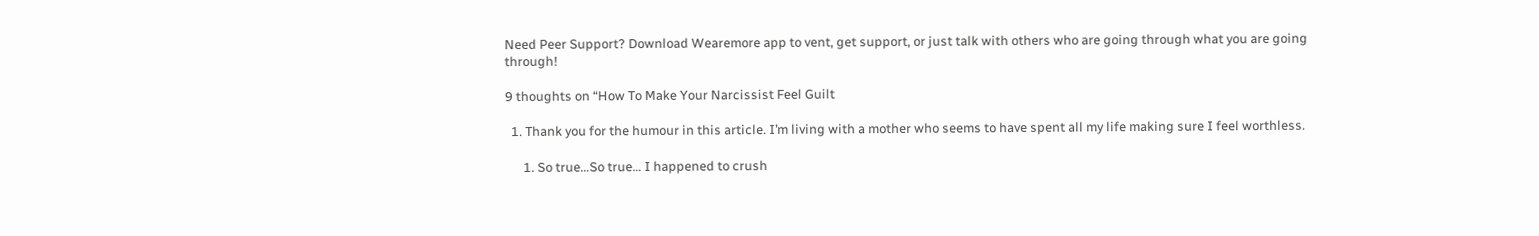Need Peer Support? Download Wearemore app to vent, get support, or just talk with others who are going through what you are going through!

9 thoughts on “How To Make Your Narcissist Feel Guilt

  1. Thank you for the humour in this article. I’m living with a mother who seems to have spent all my life making sure I feel worthless.

      1. So true…So true… I happened to crush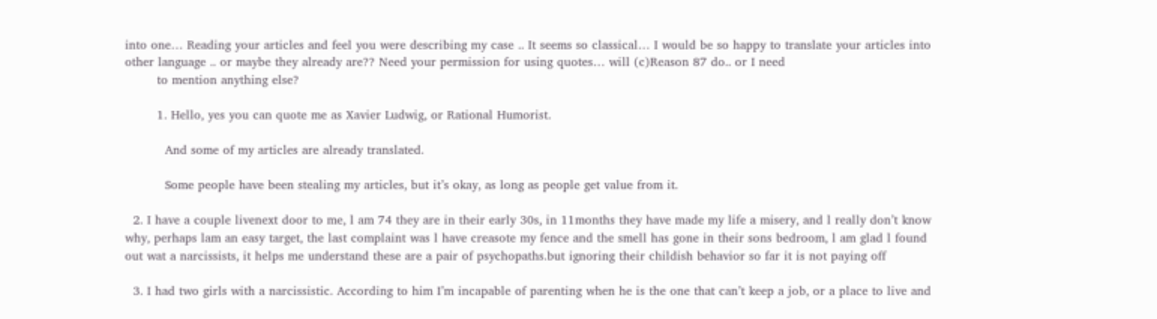into one… Reading your articles and feel you were describing my case .. It seems so classical… I would be so happy to translate your articles into other language .. or maybe they already are?? Need your permission for using quotes… will (c)Reason 87 do.. or I need
        to mention anything else?

        1. Hello, yes you can quote me as Xavier Ludwig, or Rational Humorist.

          And some of my articles are already translated.

          Some people have been stealing my articles, but it’s okay, as long as people get value from it.

  2. I have a couple livenext door to me, l am 74 they are in their early 30s, in 11months they have made my life a misery, and l really don’t know why, perhaps lam an easy target, the last complaint was l have creasote my fence and the smell has gone in their sons bedroom, l am glad l found out wat a narcissists, it helps me understand these are a pair of psychopaths.but ignoring their childish behavior so far it is not paying off

  3. I had two girls with a narcissistic. According to him I’m incapable of parenting when he is the one that can’t keep a job, or a place to live and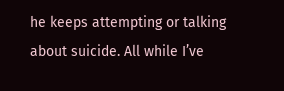he keeps attempting or talking about suicide. All while I’ve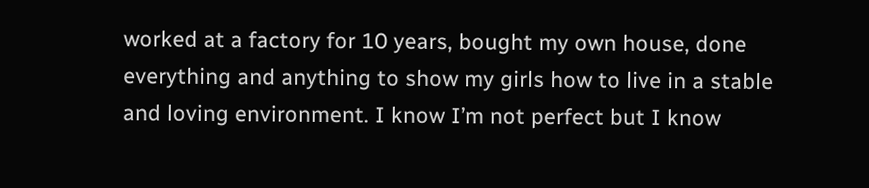worked at a factory for 10 years, bought my own house, done everything and anything to show my girls how to live in a stable and loving environment. I know I’m not perfect but I know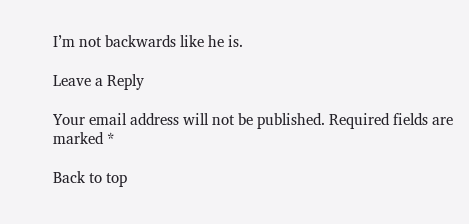I’m not backwards like he is.

Leave a Reply

Your email address will not be published. Required fields are marked *

Back to top